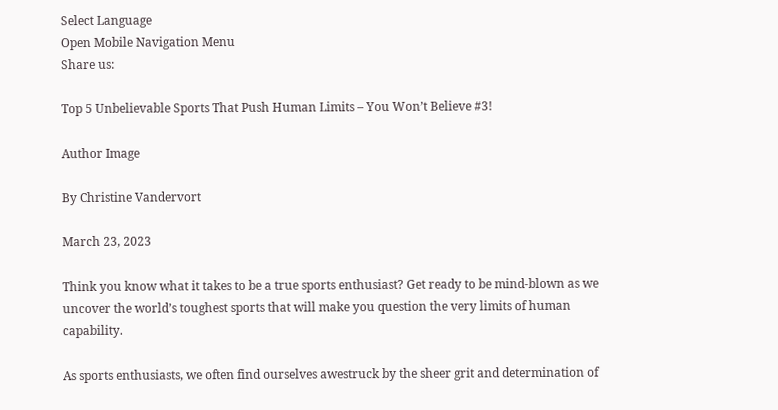Select Language
Open Mobile Navigation Menu
Share us:

Top 5 Unbelievable Sports That Push Human Limits – You Won’t Believe #3!

Author Image

By Christine Vandervort

March 23, 2023

Think you know what it takes to be a true sports enthusiast? Get ready to be mind-blown as we uncover the world’s toughest sports that will make you question the very limits of human capability.

As sports enthusiasts, we often find ourselves awestruck by the sheer grit and determination of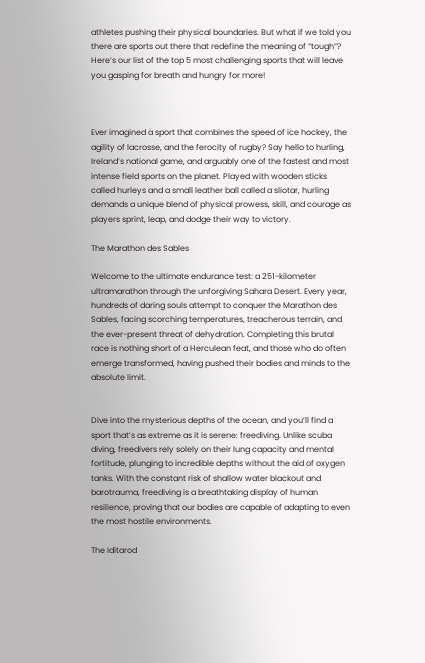athletes pushing their physical boundaries. But what if we told you there are sports out there that redefine the meaning of “tough”? Here’s our list of the top 5 most challenging sports that will leave you gasping for breath and hungry for more!



Ever imagined a sport that combines the speed of ice hockey, the agility of lacrosse, and the ferocity of rugby? Say hello to hurling, Ireland’s national game, and arguably one of the fastest and most intense field sports on the planet. Played with wooden sticks called hurleys and a small leather ball called a sliotar, hurling demands a unique blend of physical prowess, skill, and courage as players sprint, leap, and dodge their way to victory.

The Marathon des Sables

Welcome to the ultimate endurance test: a 251-kilometer ultramarathon through the unforgiving Sahara Desert. Every year, hundreds of daring souls attempt to conquer the Marathon des Sables, facing scorching temperatures, treacherous terrain, and the ever-present threat of dehydration. Completing this brutal race is nothing short of a Herculean feat, and those who do often emerge transformed, having pushed their bodies and minds to the absolute limit.


Dive into the mysterious depths of the ocean, and you’ll find a sport that’s as extreme as it is serene: freediving. Unlike scuba diving, freedivers rely solely on their lung capacity and mental fortitude, plunging to incredible depths without the aid of oxygen tanks. With the constant risk of shallow water blackout and barotrauma, freediving is a breathtaking display of human resilience, proving that our bodies are capable of adapting to even the most hostile environments.

The Iditarod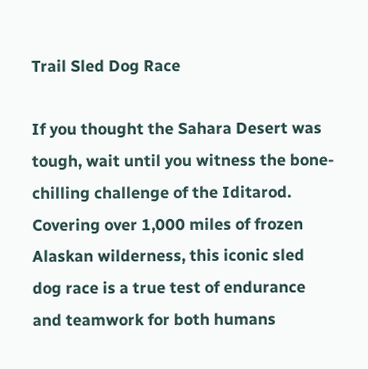Trail Sled Dog Race

If you thought the Sahara Desert was tough, wait until you witness the bone-chilling challenge of the Iditarod. Covering over 1,000 miles of frozen Alaskan wilderness, this iconic sled dog race is a true test of endurance and teamwork for both humans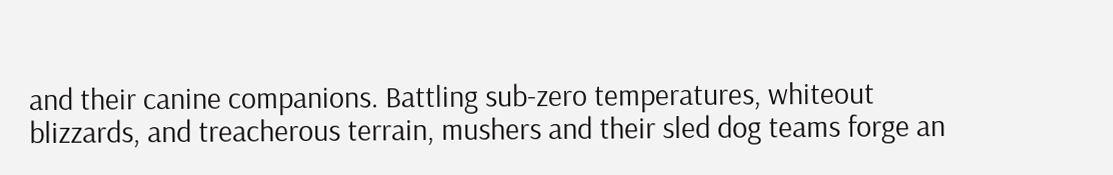and their canine companions. Battling sub-zero temperatures, whiteout blizzards, and treacherous terrain, mushers and their sled dog teams forge an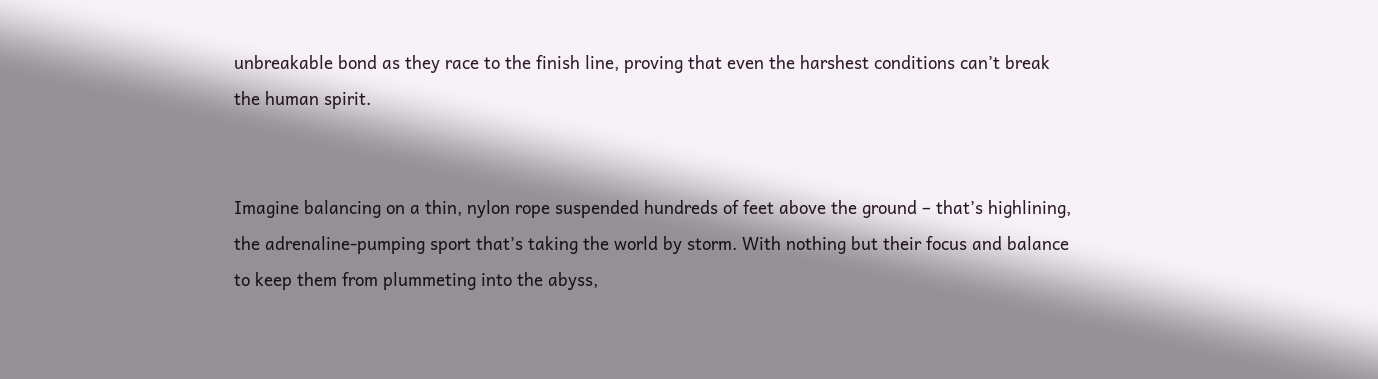unbreakable bond as they race to the finish line, proving that even the harshest conditions can’t break the human spirit.


Imagine balancing on a thin, nylon rope suspended hundreds of feet above the ground – that’s highlining, the adrenaline-pumping sport that’s taking the world by storm. With nothing but their focus and balance to keep them from plummeting into the abyss,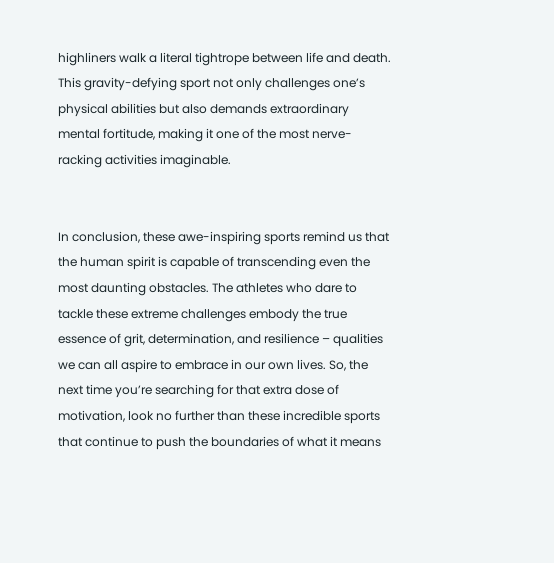highliners walk a literal tightrope between life and death. This gravity-defying sport not only challenges one’s physical abilities but also demands extraordinary mental fortitude, making it one of the most nerve-racking activities imaginable.


In conclusion, these awe-inspiring sports remind us that the human spirit is capable of transcending even the most daunting obstacles. The athletes who dare to tackle these extreme challenges embody the true essence of grit, determination, and resilience – qualities we can all aspire to embrace in our own lives. So, the next time you’re searching for that extra dose of motivation, look no further than these incredible sports that continue to push the boundaries of what it means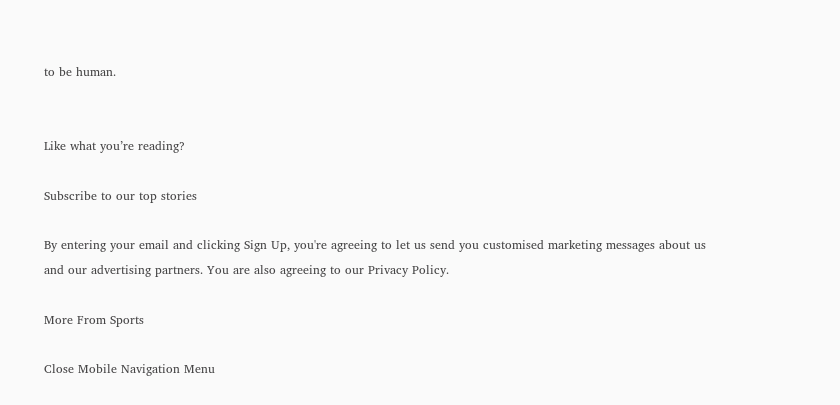to be human.


Like what you’re reading?

Subscribe to our top stories

By entering your email and clicking Sign Up, you're agreeing to let us send you customised marketing messages about us and our advertising partners. You are also agreeing to our Privacy Policy.

More From Sports

Close Mobile Navigation Menu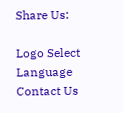Share Us:

Logo Select Language
Contact Us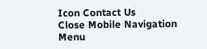Icon Contact Us
Close Mobile Navigation Menu